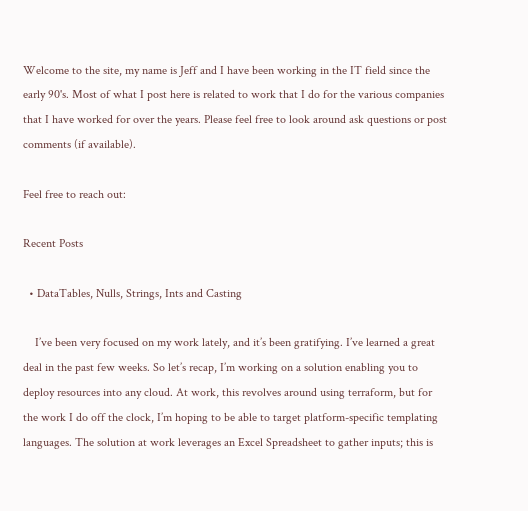Welcome to the site, my name is Jeff and I have been working in the IT field since the early 90's. Most of what I post here is related to work that I do for the various companies that I have worked for over the years. Please feel free to look around ask questions or post comments (if available).

Feel free to reach out:

Recent Posts

  • DataTables, Nulls, Strings, Ints and Casting

    I’ve been very focused on my work lately, and it’s been gratifying. I’ve learned a great deal in the past few weeks. So let’s recap, I’m working on a solution enabling you to deploy resources into any cloud. At work, this revolves around using terraform, but for the work I do off the clock, I’m hoping to be able to target platform-specific templating languages. The solution at work leverages an Excel Spreadsheet to gather inputs; this is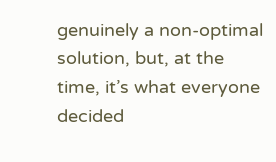genuinely a non-optimal solution, but, at the time, it’s what everyone decided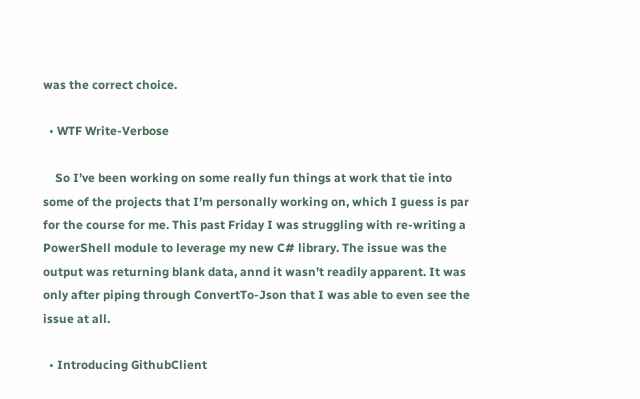was the correct choice.

  • WTF Write-Verbose

    So I’ve been working on some really fun things at work that tie into some of the projects that I’m personally working on, which I guess is par for the course for me. This past Friday I was struggling with re-writing a PowerShell module to leverage my new C# library. The issue was the output was returning blank data, annd it wasn’t readily apparent. It was only after piping through ConvertTo-Json that I was able to even see the issue at all.

  • Introducing GithubClient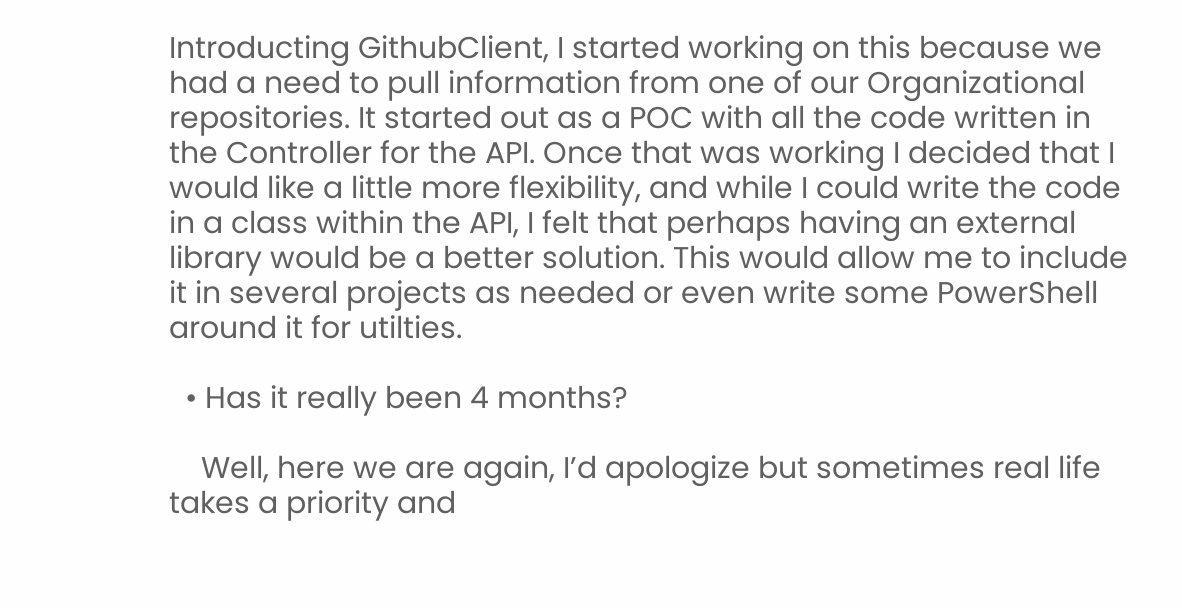Introducting GithubClient, I started working on this because we had a need to pull information from one of our Organizational repositories. It started out as a POC with all the code written in the Controller for the API. Once that was working I decided that I would like a little more flexibility, and while I could write the code in a class within the API, I felt that perhaps having an external library would be a better solution. This would allow me to include it in several projects as needed or even write some PowerShell around it for utilties.

  • Has it really been 4 months?

    Well, here we are again, I’d apologize but sometimes real life takes a priority and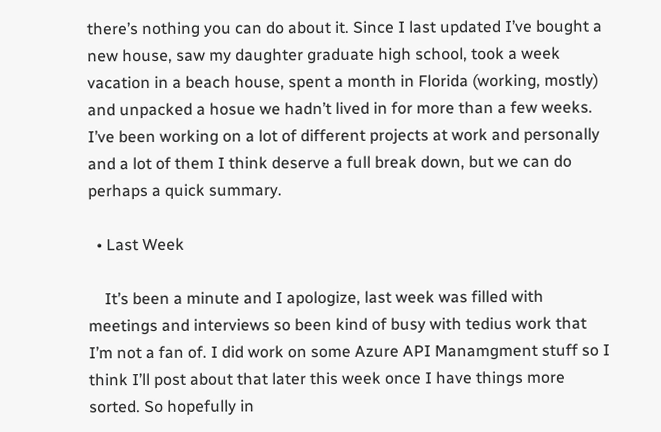there’s nothing you can do about it. Since I last updated I’ve bought a new house, saw my daughter graduate high school, took a week vacation in a beach house, spent a month in Florida (working, mostly) and unpacked a hosue we hadn’t lived in for more than a few weeks. I’ve been working on a lot of different projects at work and personally and a lot of them I think deserve a full break down, but we can do perhaps a quick summary.

  • Last Week

    It’s been a minute and I apologize, last week was filled with meetings and interviews so been kind of busy with tedius work that I’m not a fan of. I did work on some Azure API Manamgment stuff so I think I’ll post about that later this week once I have things more sorted. So hopefully in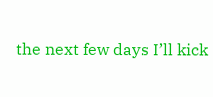the next few days I’ll kick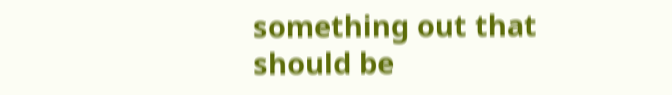something out that should be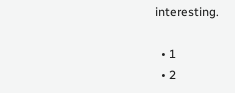interesting.

  • 1
  • 2